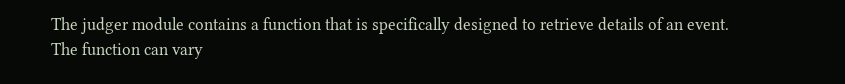The judger module contains a function that is specifically designed to retrieve details of an event. The function can vary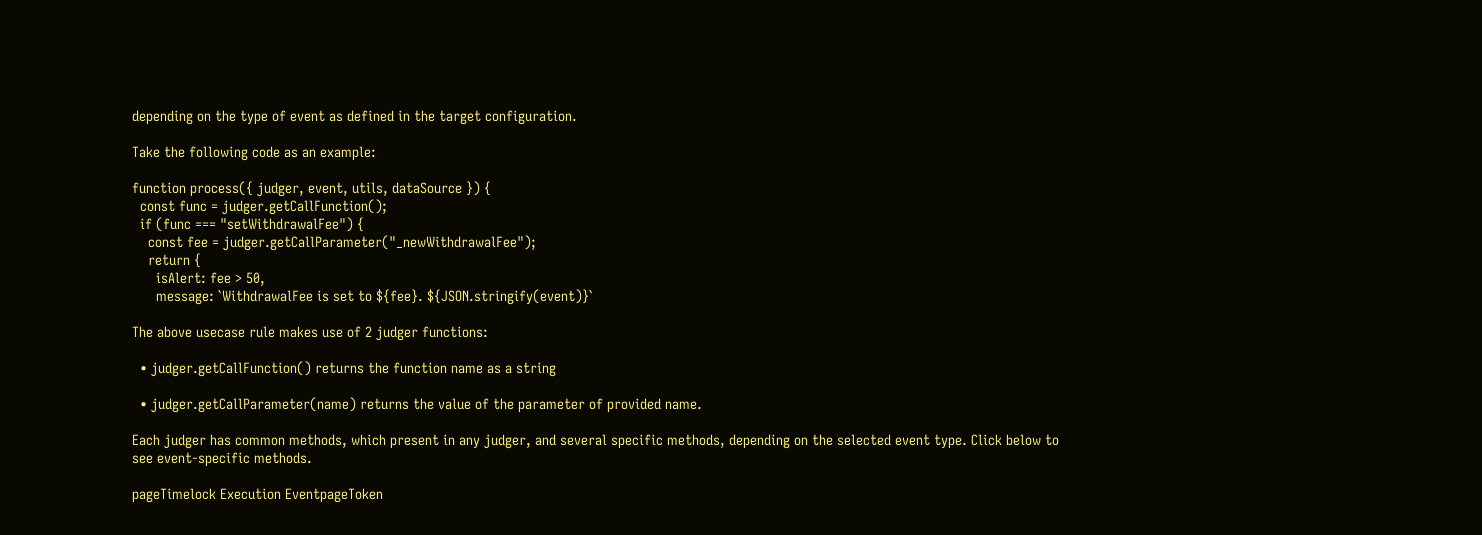depending on the type of event as defined in the target configuration.

Take the following code as an example:

function process({ judger, event, utils, dataSource }) {
  const func = judger.getCallFunction();
  if (func === "setWithdrawalFee") {
    const fee = judger.getCallParameter("_newWithdrawalFee");
    return {
      isAlert: fee > 50,
      message: `WithdrawalFee is set to ${fee}. ${JSON.stringify(event)}`

The above usecase rule makes use of 2 judger functions:

  • judger.getCallFunction() returns the function name as a string

  • judger.getCallParameter(name) returns the value of the parameter of provided name.

Each judger has common methods, which present in any judger, and several specific methods, depending on the selected event type. Click below to see event-specific methods.

pageTimelock Execution EventpageToken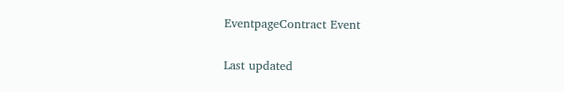EventpageContract Event

Last updated